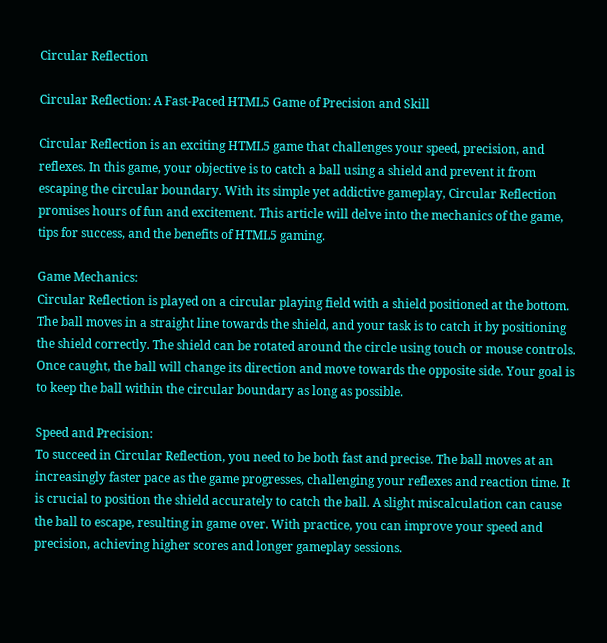Circular Reflection

Circular Reflection: A Fast-Paced HTML5 Game of Precision and Skill

Circular Reflection is an exciting HTML5 game that challenges your speed, precision, and reflexes. In this game, your objective is to catch a ball using a shield and prevent it from escaping the circular boundary. With its simple yet addictive gameplay, Circular Reflection promises hours of fun and excitement. This article will delve into the mechanics of the game, tips for success, and the benefits of HTML5 gaming.

Game Mechanics:
Circular Reflection is played on a circular playing field with a shield positioned at the bottom. The ball moves in a straight line towards the shield, and your task is to catch it by positioning the shield correctly. The shield can be rotated around the circle using touch or mouse controls. Once caught, the ball will change its direction and move towards the opposite side. Your goal is to keep the ball within the circular boundary as long as possible.

Speed and Precision:
To succeed in Circular Reflection, you need to be both fast and precise. The ball moves at an increasingly faster pace as the game progresses, challenging your reflexes and reaction time. It is crucial to position the shield accurately to catch the ball. A slight miscalculation can cause the ball to escape, resulting in game over. With practice, you can improve your speed and precision, achieving higher scores and longer gameplay sessions.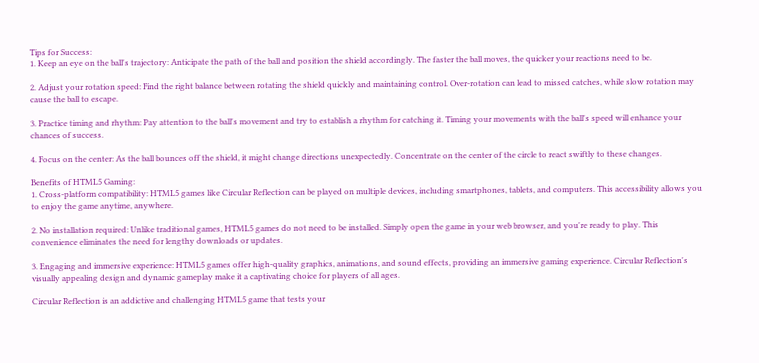Tips for Success:
1. Keep an eye on the ball's trajectory: Anticipate the path of the ball and position the shield accordingly. The faster the ball moves, the quicker your reactions need to be.

2. Adjust your rotation speed: Find the right balance between rotating the shield quickly and maintaining control. Over-rotation can lead to missed catches, while slow rotation may cause the ball to escape.

3. Practice timing and rhythm: Pay attention to the ball's movement and try to establish a rhythm for catching it. Timing your movements with the ball's speed will enhance your chances of success.

4. Focus on the center: As the ball bounces off the shield, it might change directions unexpectedly. Concentrate on the center of the circle to react swiftly to these changes.

Benefits of HTML5 Gaming:
1. Cross-platform compatibility: HTML5 games like Circular Reflection can be played on multiple devices, including smartphones, tablets, and computers. This accessibility allows you to enjoy the game anytime, anywhere.

2. No installation required: Unlike traditional games, HTML5 games do not need to be installed. Simply open the game in your web browser, and you're ready to play. This convenience eliminates the need for lengthy downloads or updates.

3. Engaging and immersive experience: HTML5 games offer high-quality graphics, animations, and sound effects, providing an immersive gaming experience. Circular Reflection's visually appealing design and dynamic gameplay make it a captivating choice for players of all ages.

Circular Reflection is an addictive and challenging HTML5 game that tests your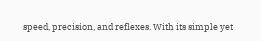speed, precision, and reflexes. With its simple yet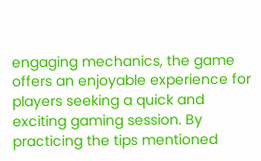engaging mechanics, the game offers an enjoyable experience for players seeking a quick and exciting gaming session. By practicing the tips mentioned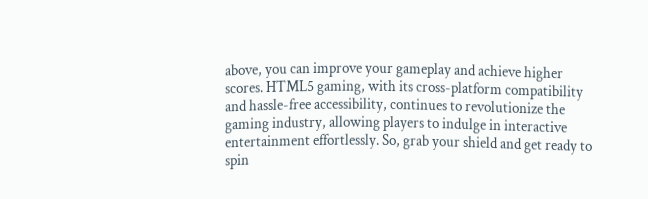above, you can improve your gameplay and achieve higher scores. HTML5 gaming, with its cross-platform compatibility and hassle-free accessibility, continues to revolutionize the gaming industry, allowing players to indulge in interactive entertainment effortlessly. So, grab your shield and get ready to spin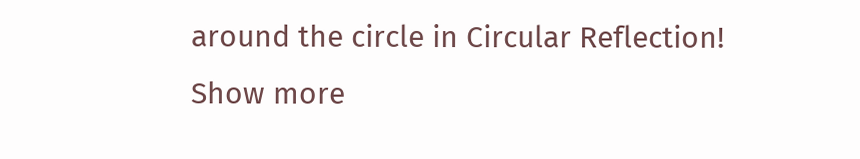around the circle in Circular Reflection!
Show more